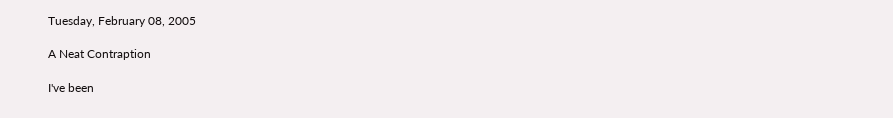Tuesday, February 08, 2005

A Neat Contraption

I've been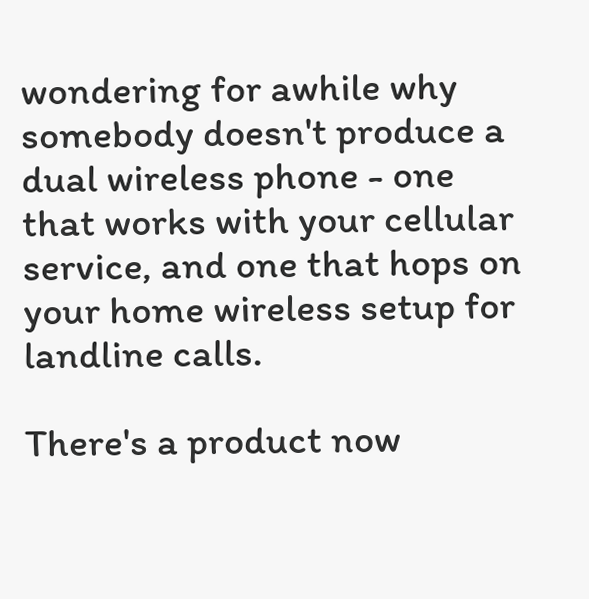wondering for awhile why somebody doesn't produce a dual wireless phone - one that works with your cellular service, and one that hops on your home wireless setup for landline calls.

There's a product now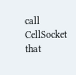call CellSocket that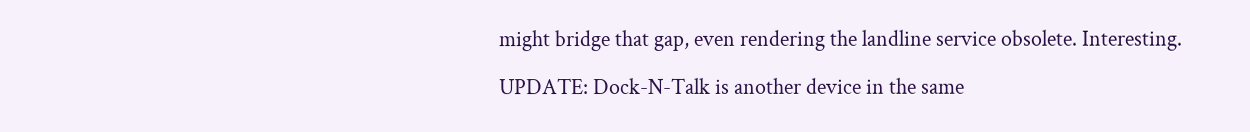might bridge that gap, even rendering the landline service obsolete. Interesting.

UPDATE: Dock-N-Talk is another device in the same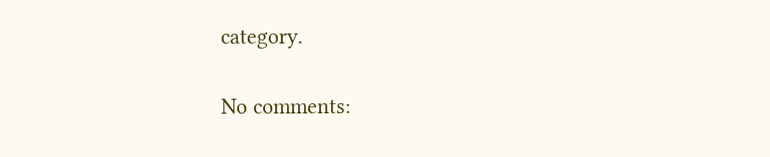category.

No comments: